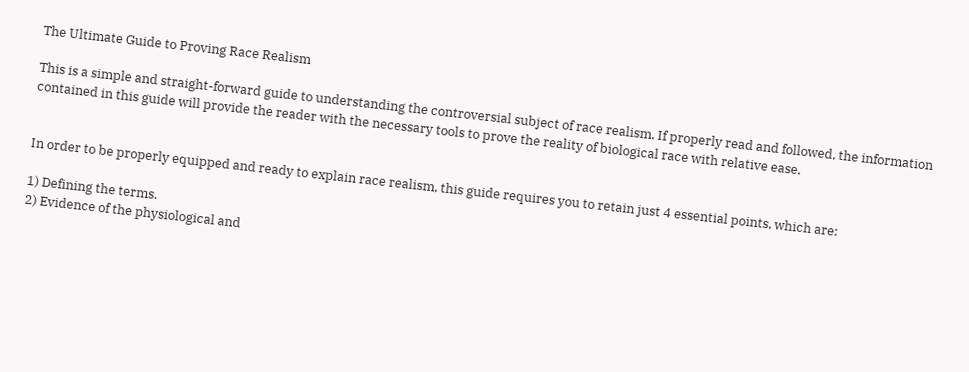The Ultimate Guide to Proving Race Realism

This is a simple and straight-forward guide to understanding the controversial subject of race realism. If properly read and followed, the information contained in this guide will provide the reader with the necessary tools to prove the reality of biological race with relative ease.


In order to be properly equipped and ready to explain race realism, this guide requires you to retain just 4 essential points, which are:

1) Defining the terms.
2) Evidence of the physiological and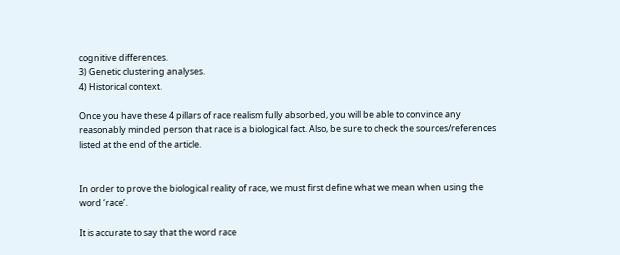cognitive differences.
3) Genetic clustering analyses.
4) Historical context.

Once you have these 4 pillars of race realism fully absorbed, you will be able to convince any reasonably minded person that race is a biological fact. Also, be sure to check the sources/references listed at the end of the article.


In order to prove the biological reality of race, we must first define what we mean when using the word ‘race’.

It is accurate to say that the word race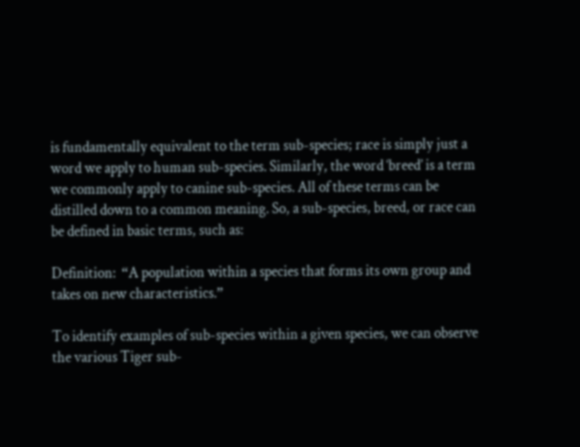is fundamentally equivalent to the term sub-species; race is simply just a word we apply to human sub-species. Similarly, the word ‘breed’ is a term we commonly apply to canine sub-species. All of these terms can be distilled down to a common meaning. So, a sub-species, breed, or race can be defined in basic terms, such as:

Definition:  “A population within a species that forms its own group and takes on new characteristics.”

To identify examples of sub-species within a given species, we can observe the various Tiger sub-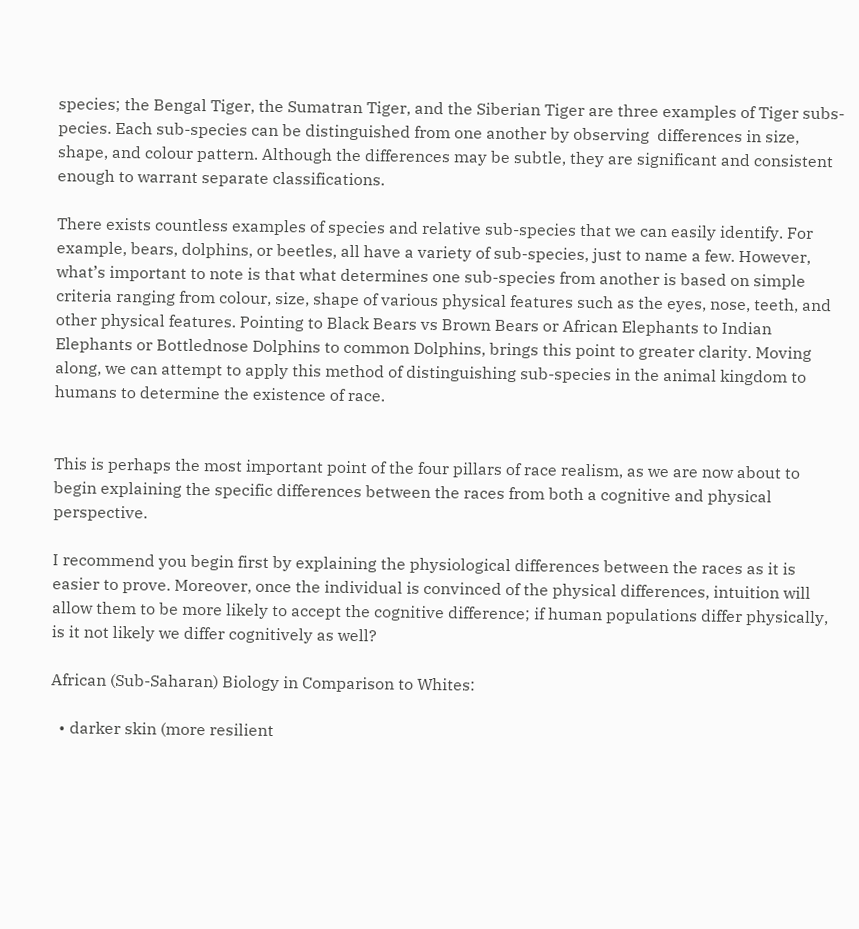species; the Bengal Tiger, the Sumatran Tiger, and the Siberian Tiger are three examples of Tiger subs-pecies. Each sub-species can be distinguished from one another by observing  differences in size, shape, and colour pattern. Although the differences may be subtle, they are significant and consistent enough to warrant separate classifications.

There exists countless examples of species and relative sub-species that we can easily identify. For example, bears, dolphins, or beetles, all have a variety of sub-species, just to name a few. However, what’s important to note is that what determines one sub-species from another is based on simple criteria ranging from colour, size, shape of various physical features such as the eyes, nose, teeth, and other physical features. Pointing to Black Bears vs Brown Bears or African Elephants to Indian Elephants or Bottlednose Dolphins to common Dolphins, brings this point to greater clarity. Moving along, we can attempt to apply this method of distinguishing sub-species in the animal kingdom to humans to determine the existence of race.


This is perhaps the most important point of the four pillars of race realism, as we are now about to begin explaining the specific differences between the races from both a cognitive and physical perspective.

I recommend you begin first by explaining the physiological differences between the races as it is easier to prove. Moreover, once the individual is convinced of the physical differences, intuition will allow them to be more likely to accept the cognitive difference; if human populations differ physically, is it not likely we differ cognitively as well?

African (Sub-Saharan) Biology in Comparison to Whites:

  • darker skin (more resilient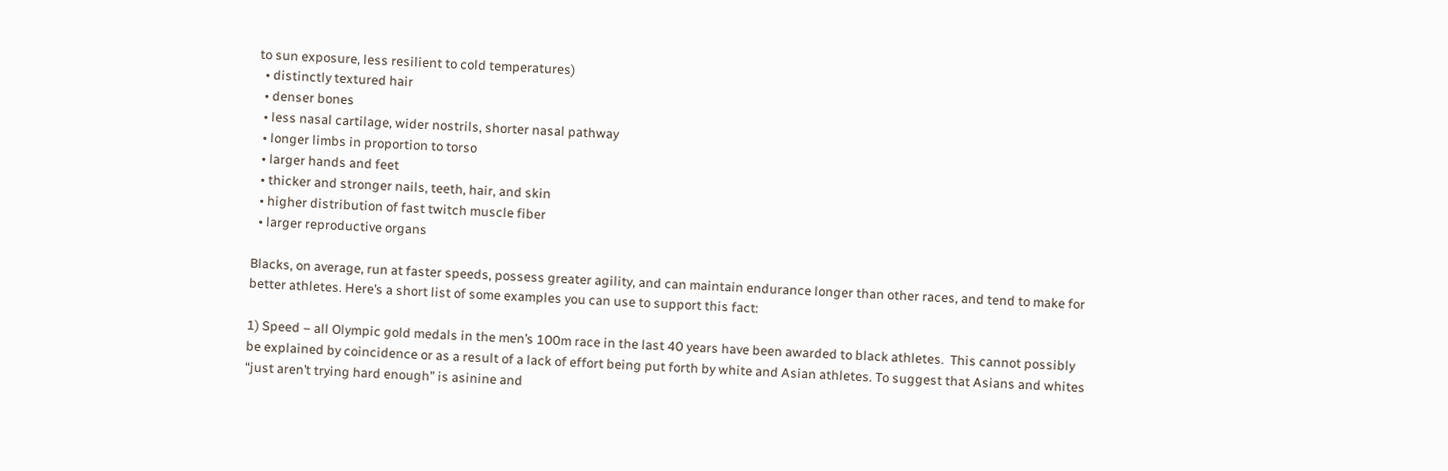to sun exposure, less resilient to cold temperatures)
  • distinctly textured hair
  • denser bones
  • less nasal cartilage, wider nostrils, shorter nasal pathway
  • longer limbs in proportion to torso
  • larger hands and feet
  • thicker and stronger nails, teeth, hair, and skin
  • higher distribution of fast twitch muscle fiber
  • larger reproductive organs

Blacks, on average, run at faster speeds, possess greater agility, and can maintain endurance longer than other races, and tend to make for better athletes. Here’s a short list of some examples you can use to support this fact:

1) Speed – all Olympic gold medals in the men’s 100m race in the last 40 years have been awarded to black athletes.  This cannot possibly be explained by coincidence or as a result of a lack of effort being put forth by white and Asian athletes. To suggest that Asians and whites “just aren’t trying hard enough” is asinine and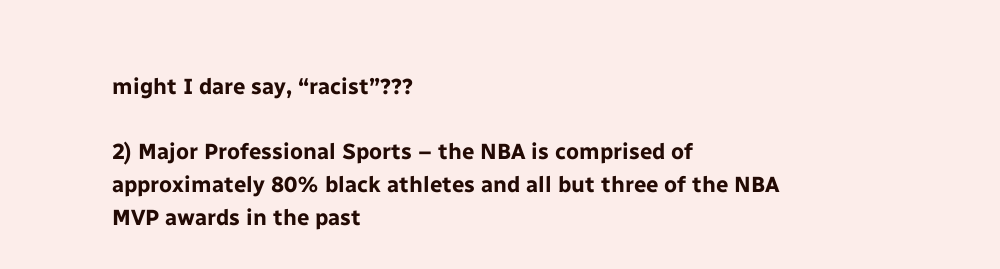might I dare say, “racist”???

2) Major Professional Sports – the NBA is comprised of approximately 80% black athletes and all but three of the NBA MVP awards in the past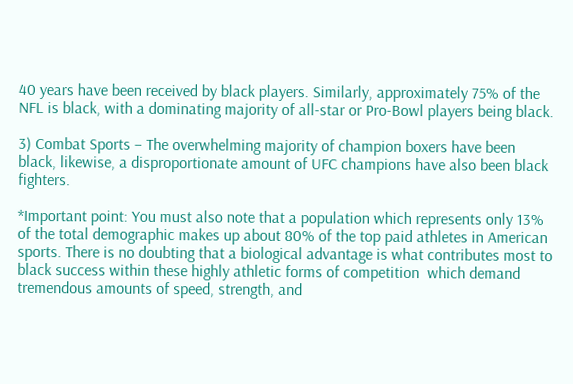40 years have been received by black players. Similarly, approximately 75% of the NFL is black, with a dominating majority of all-star or Pro-Bowl players being black.

3) Combat Sports – The overwhelming majority of champion boxers have been black, likewise, a disproportionate amount of UFC champions have also been black fighters.

*Important point: You must also note that a population which represents only 13% of the total demographic makes up about 80% of the top paid athletes in American sports. There is no doubting that a biological advantage is what contributes most to black success within these highly athletic forms of competition  which demand tremendous amounts of speed, strength, and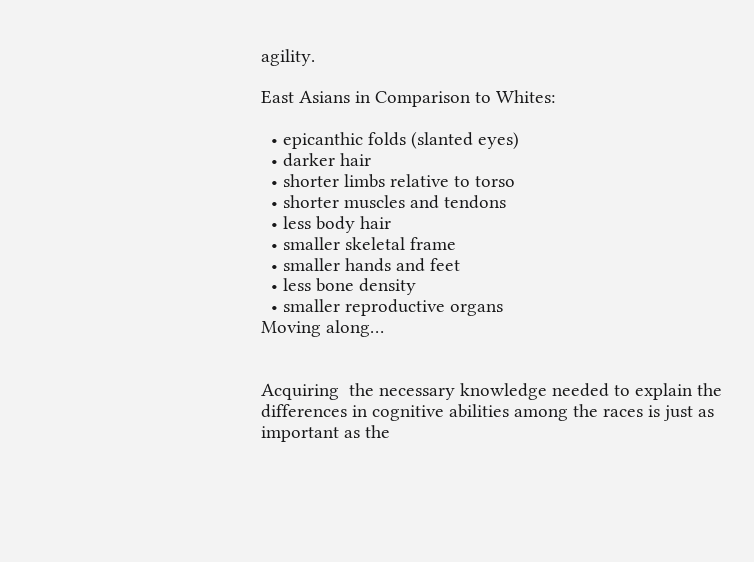agility.

East Asians in Comparison to Whites:

  • epicanthic folds (slanted eyes)
  • darker hair
  • shorter limbs relative to torso
  • shorter muscles and tendons
  • less body hair
  • smaller skeletal frame
  • smaller hands and feet
  • less bone density
  • smaller reproductive organs
Moving along…


Acquiring  the necessary knowledge needed to explain the differences in cognitive abilities among the races is just as important as the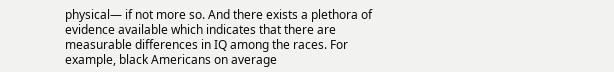physical— if not more so. And there exists a plethora of evidence available which indicates that there are measurable differences in IQ among the races. For example, black Americans on average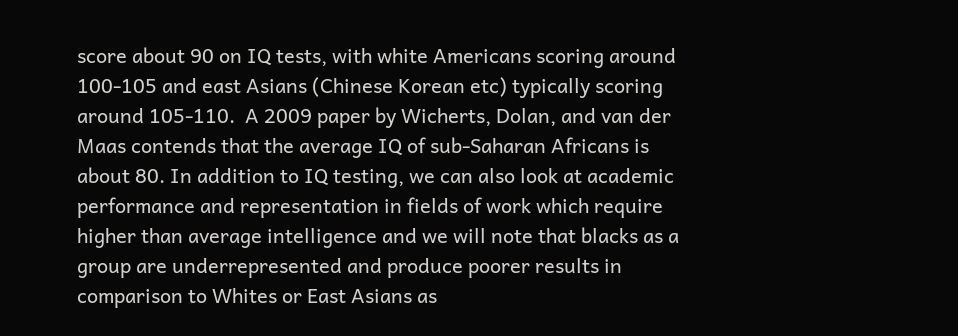score about 90 on IQ tests, with white Americans scoring around 100-105 and east Asians (Chinese Korean etc) typically scoring around 105-110.  A 2009 paper by Wicherts, Dolan, and van der Maas contends that the average IQ of sub-Saharan Africans is about 80. In addition to IQ testing, we can also look at academic performance and representation in fields of work which require higher than average intelligence and we will note that blacks as a group are underrepresented and produce poorer results in comparison to Whites or East Asians as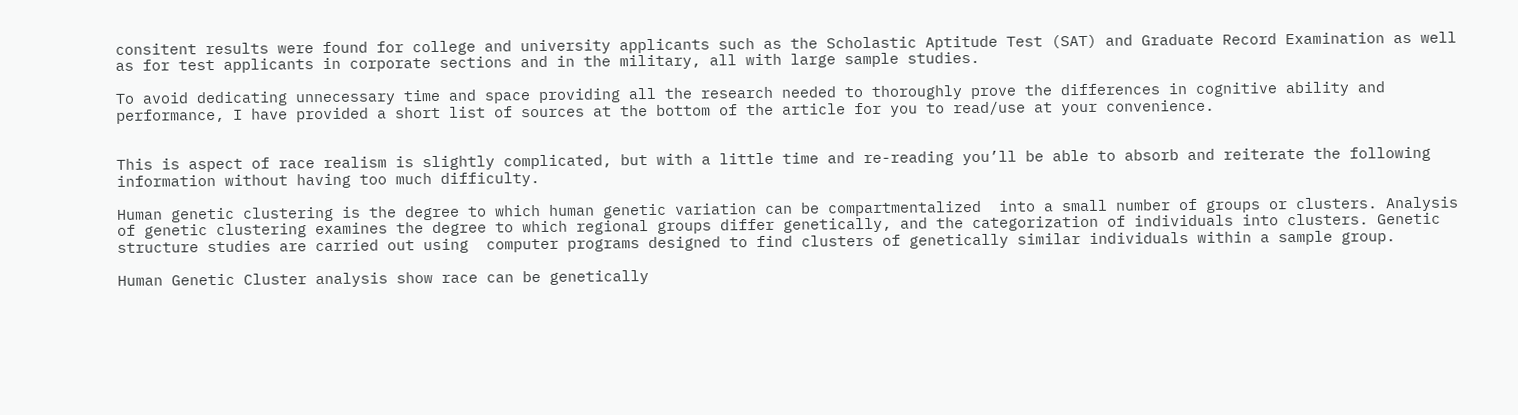consitent results were found for college and university applicants such as the Scholastic Aptitude Test (SAT) and Graduate Record Examination as well as for test applicants in corporate sections and in the military, all with large sample studies.

To avoid dedicating unnecessary time and space providing all the research needed to thoroughly prove the differences in cognitive ability and performance, I have provided a short list of sources at the bottom of the article for you to read/use at your convenience.


This is aspect of race realism is slightly complicated, but with a little time and re-reading you’ll be able to absorb and reiterate the following information without having too much difficulty.

Human genetic clustering is the degree to which human genetic variation can be compartmentalized  into a small number of groups or clusters. Analysis of genetic clustering examines the degree to which regional groups differ genetically, and the categorization of individuals into clusters. Genetic structure studies are carried out using  computer programs designed to find clusters of genetically similar individuals within a sample group.

Human Genetic Cluster analysis show race can be genetically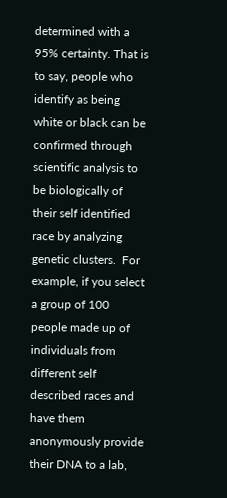determined with a 95% certainty. That is to say, people who identify as being white or black can be confirmed through scientific analysis to be biologically of their self identified race by analyzing genetic clusters.  For example, if you select a group of 100 people made up of individuals from different self described races and have them anonymously provide their DNA to a lab,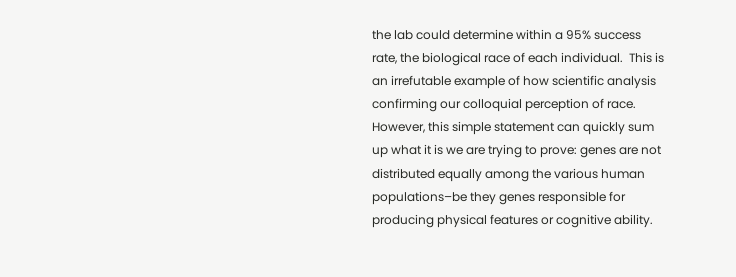the lab could determine within a 95% success rate, the biological race of each individual.  This is an irrefutable example of how scientific analysis confirming our colloquial perception of race. However, this simple statement can quickly sum up what it is we are trying to prove: genes are not distributed equally among the various human populations–be they genes responsible for producing physical features or cognitive ability.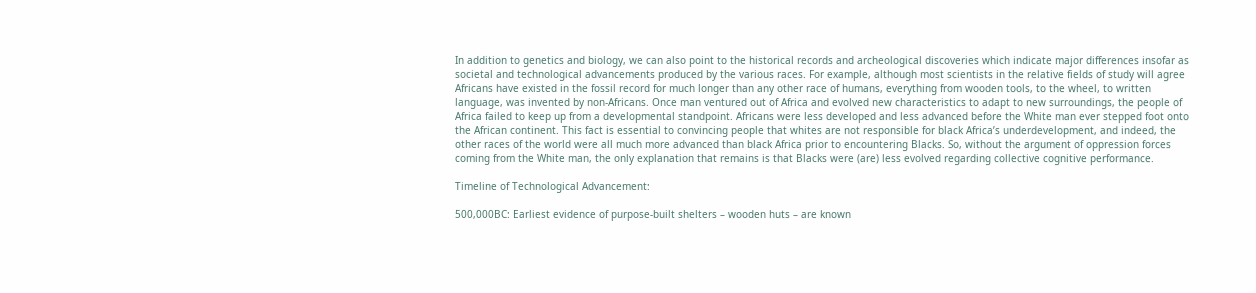In addition to genetics and biology, we can also point to the historical records and archeological discoveries which indicate major differences insofar as societal and technological advancements produced by the various races. For example, although most scientists in the relative fields of study will agree Africans have existed in the fossil record for much longer than any other race of humans, everything from wooden tools, to the wheel, to written language, was invented by non-Africans. Once man ventured out of Africa and evolved new characteristics to adapt to new surroundings, the people of Africa failed to keep up from a developmental standpoint. Africans were less developed and less advanced before the White man ever stepped foot onto the African continent. This fact is essential to convincing people that whites are not responsible for black Africa’s underdevelopment, and indeed, the other races of the world were all much more advanced than black Africa prior to encountering Blacks. So, without the argument of oppression forces coming from the White man, the only explanation that remains is that Blacks were (are) less evolved regarding collective cognitive performance.

Timeline of Technological Advancement:

500,000BC: Earliest evidence of purpose-built shelters – wooden huts – are known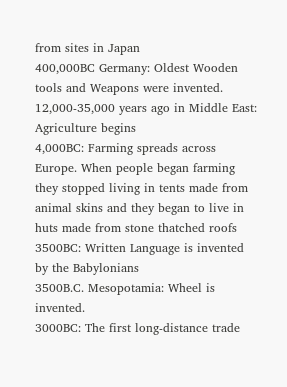from sites in Japan
400,000BC Germany: Oldest Wooden tools and Weapons were invented.
12,000-35,000 years ago in Middle East: Agriculture begins
4,000BC: Farming spreads across Europe. When people began farming they stopped living in tents made from animal skins and they began to live in huts made from stone thatched roofs
3500BC: Written Language is invented by the Babylonians
3500B.C. Mesopotamia: Wheel is invented.
3000BC: The first long-distance trade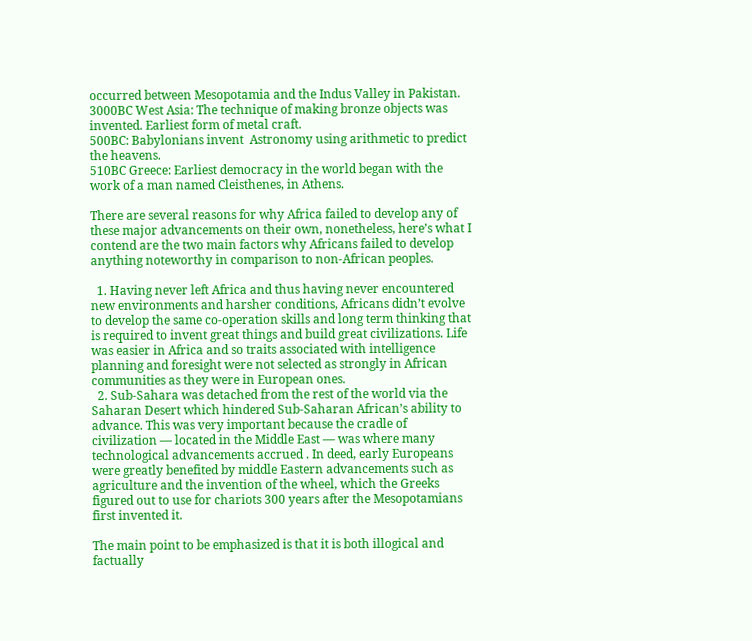occurred between Mesopotamia and the Indus Valley in Pakistan.
3000BC West Asia: The technique of making bronze objects was invented. Earliest form of metal craft.
500BC: Babylonians invent  Astronomy using arithmetic to predict the heavens.
510BC Greece: Earliest democracy in the world began with the work of a man named Cleisthenes, in Athens.

There are several reasons for why Africa failed to develop any of these major advancements on their own, nonetheless, here’s what I contend are the two main factors why Africans failed to develop anything noteworthy in comparison to non-African peoples.

  1. Having never left Africa and thus having never encountered  new environments and harsher conditions, Africans didn’t evolve to develop the same co-operation skills and long term thinking that is required to invent great things and build great civilizations. Life was easier in Africa and so traits associated with intelligence planning and foresight were not selected as strongly in African communities as they were in European ones.
  2. Sub-Sahara was detached from the rest of the world via the Saharan Desert which hindered Sub-Saharan African’s ability to advance. This was very important because the cradle of civilization — located in the Middle East — was where many technological advancements accrued . In deed, early Europeans were greatly benefited by middle Eastern advancements such as agriculture and the invention of the wheel, which the Greeks figured out to use for chariots 300 years after the Mesopotamians first invented it.

The main point to be emphasized is that it is both illogical and factually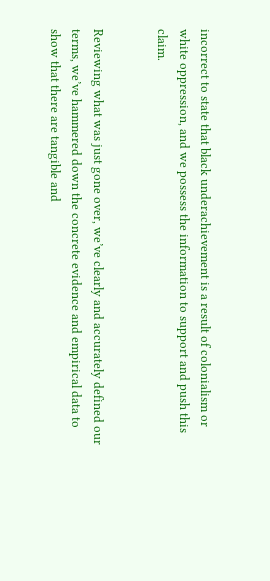incorrect to state that black underachievement is a result of colonialism or white oppression, and we possess the information to support and push this claim.


Reviewing what was just gone over, we’ve clearly and accurately defined our terms, we’ve hammered down the concrete evidence and empirical data to show that there are tangible and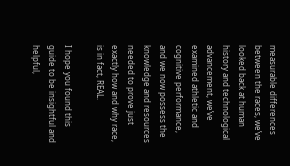measurable differences between the races, we’ve looked back at human history and technological advancement, we’ve examined athletic and cognitive performance, and we now possess the knowledge and resources needed to prove just exactly how and why race, is in fact, REAL.

I hope you found this guide to be insightful and helpful,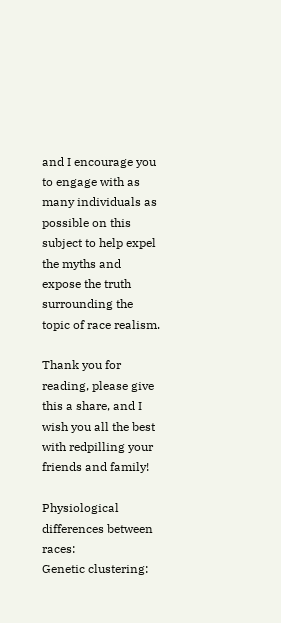and I encourage you to engage with as many individuals as possible on this subject to help expel the myths and expose the truth surrounding the topic of race realism.

Thank you for reading, please give this a share, and I wish you all the best with redpilling your friends and family!

Physiological differences between races:
Genetic clustering: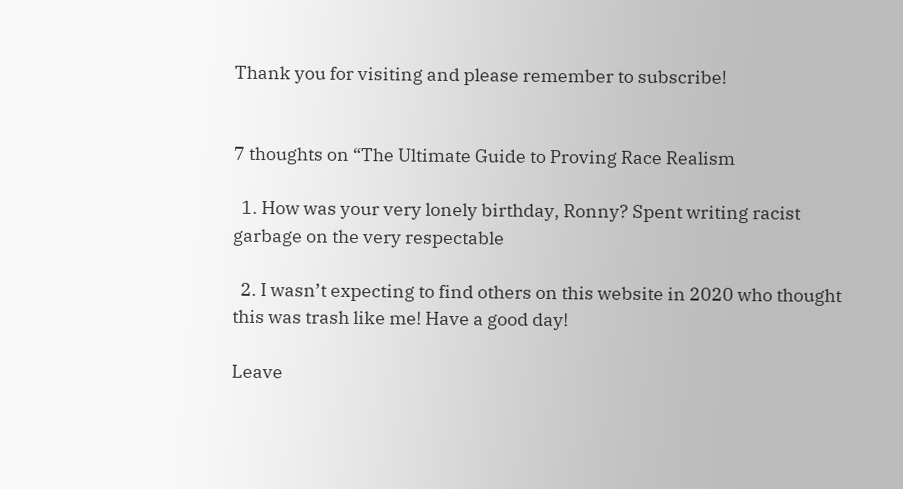Thank you for visiting and please remember to subscribe!


7 thoughts on “The Ultimate Guide to Proving Race Realism

  1. How was your very lonely birthday, Ronny? Spent writing racist garbage on the very respectable

  2. I wasn’t expecting to find others on this website in 2020 who thought this was trash like me! Have a good day!

Leave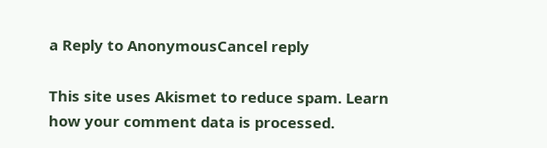a Reply to AnonymousCancel reply

This site uses Akismet to reduce spam. Learn how your comment data is processed.